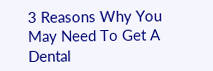3 Reasons Why You May Need To Get A Dental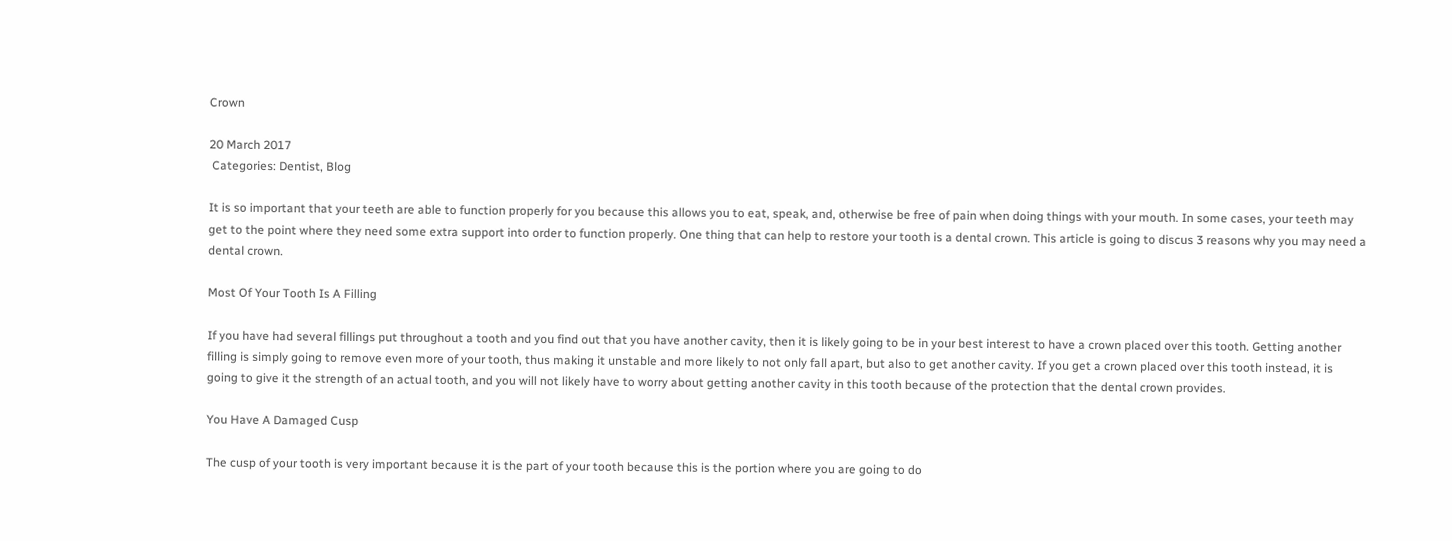Crown

20 March 2017
 Categories: Dentist, Blog

It is so important that your teeth are able to function properly for you because this allows you to eat, speak, and, otherwise be free of pain when doing things with your mouth. In some cases, your teeth may get to the point where they need some extra support into order to function properly. One thing that can help to restore your tooth is a dental crown. This article is going to discus 3 reasons why you may need a dental crown.

Most Of Your Tooth Is A Filling

If you have had several fillings put throughout a tooth and you find out that you have another cavity, then it is likely going to be in your best interest to have a crown placed over this tooth. Getting another filling is simply going to remove even more of your tooth, thus making it unstable and more likely to not only fall apart, but also to get another cavity. If you get a crown placed over this tooth instead, it is going to give it the strength of an actual tooth, and you will not likely have to worry about getting another cavity in this tooth because of the protection that the dental crown provides.

You Have A Damaged Cusp

The cusp of your tooth is very important because it is the part of your tooth because this is the portion where you are going to do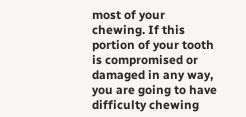most of your chewing. If this portion of your tooth is compromised or damaged in any way, you are going to have difficulty chewing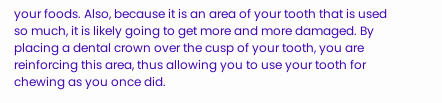your foods. Also, because it is an area of your tooth that is used so much, it is likely going to get more and more damaged. By placing a dental crown over the cusp of your tooth, you are reinforcing this area, thus allowing you to use your tooth for chewing as you once did.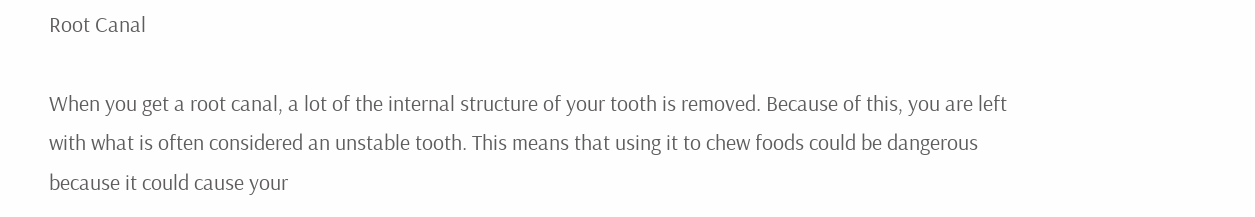Root Canal

When you get a root canal, a lot of the internal structure of your tooth is removed. Because of this, you are left with what is often considered an unstable tooth. This means that using it to chew foods could be dangerous because it could cause your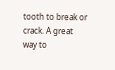tooth to break or crack. A great way to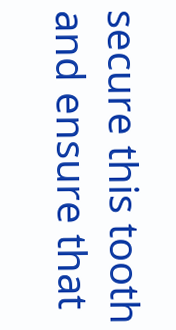secure this tooth and ensure that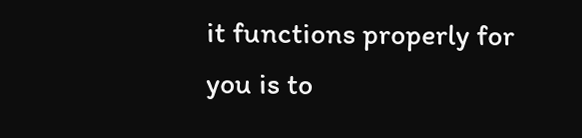it functions properly for you is to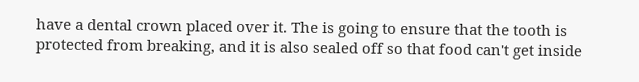have a dental crown placed over it. The is going to ensure that the tooth is protected from breaking, and it is also sealed off so that food can't get inside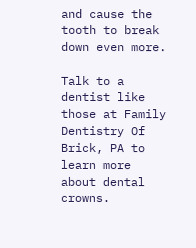and cause the tooth to break down even more.

Talk to a dentist like those at Family Dentistry Of Brick, PA to learn more about dental crowns.